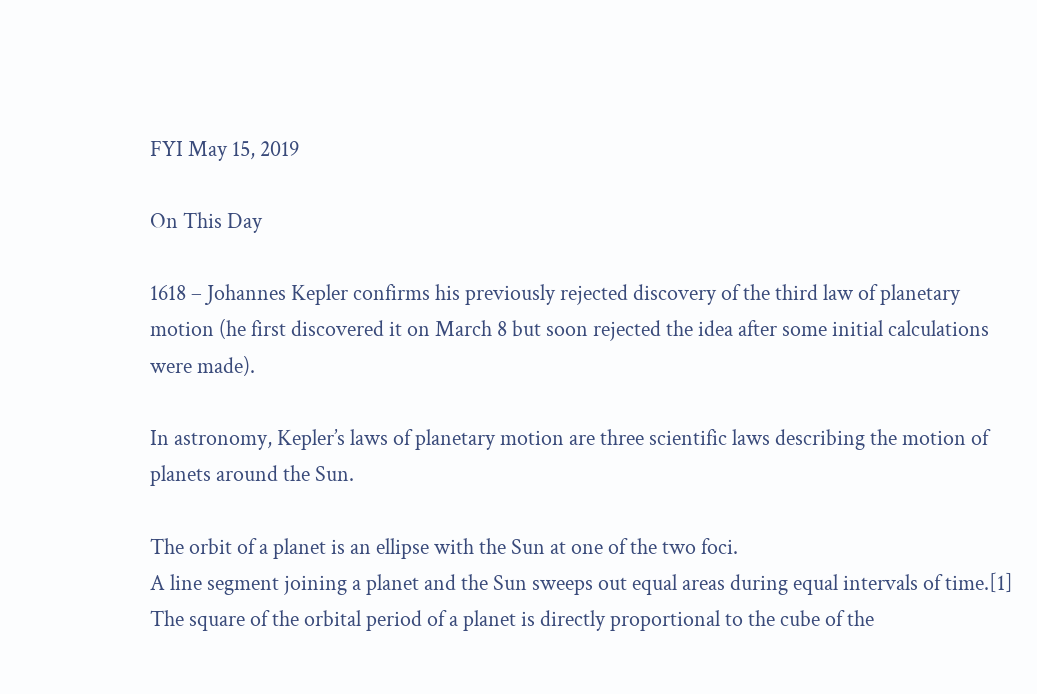FYI May 15, 2019

On This Day

1618 – Johannes Kepler confirms his previously rejected discovery of the third law of planetary motion (he first discovered it on March 8 but soon rejected the idea after some initial calculations were made).

In astronomy, Kepler’s laws of planetary motion are three scientific laws describing the motion of planets around the Sun.

The orbit of a planet is an ellipse with the Sun at one of the two foci.
A line segment joining a planet and the Sun sweeps out equal areas during equal intervals of time.[1]
The square of the orbital period of a planet is directly proportional to the cube of the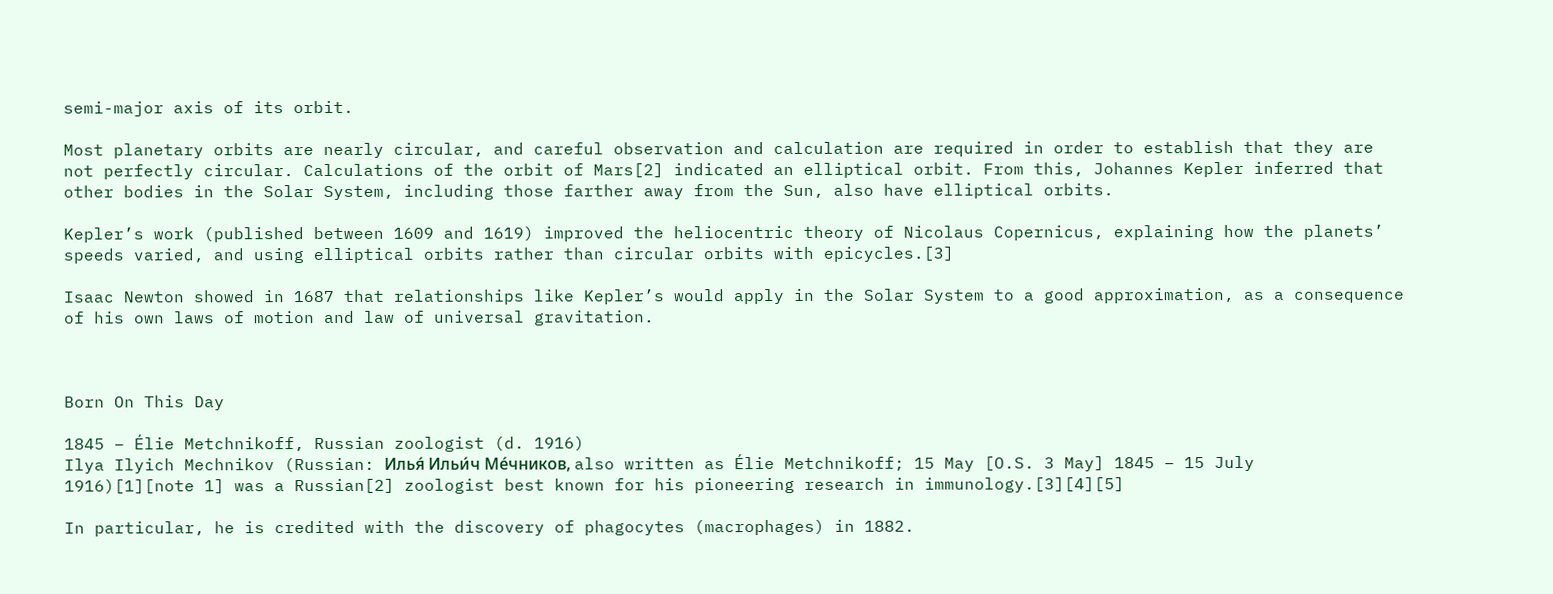semi-major axis of its orbit.

Most planetary orbits are nearly circular, and careful observation and calculation are required in order to establish that they are not perfectly circular. Calculations of the orbit of Mars[2] indicated an elliptical orbit. From this, Johannes Kepler inferred that other bodies in the Solar System, including those farther away from the Sun, also have elliptical orbits.

Kepler’s work (published between 1609 and 1619) improved the heliocentric theory of Nicolaus Copernicus, explaining how the planets’ speeds varied, and using elliptical orbits rather than circular orbits with epicycles.[3]

Isaac Newton showed in 1687 that relationships like Kepler’s would apply in the Solar System to a good approximation, as a consequence of his own laws of motion and law of universal gravitation.



Born On This Day

1845 – Élie Metchnikoff, Russian zoologist (d. 1916)
Ilya Ilyich Mechnikov (Russian: Илья́ Ильи́ч Ме́чников, also written as Élie Metchnikoff; 15 May [O.S. 3 May] 1845 – 15 July 1916)[1][note 1] was a Russian[2] zoologist best known for his pioneering research in immunology.[3][4][5]

In particular, he is credited with the discovery of phagocytes (macrophages) in 1882.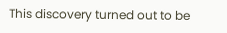This discovery turned out to be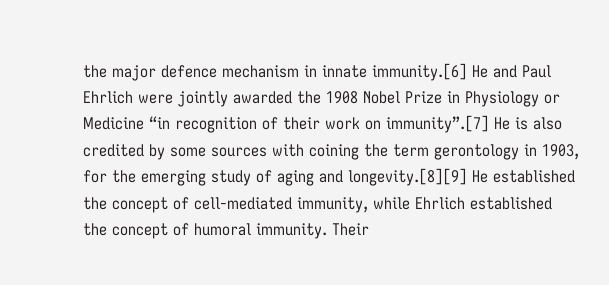the major defence mechanism in innate immunity.[6] He and Paul Ehrlich were jointly awarded the 1908 Nobel Prize in Physiology or Medicine “in recognition of their work on immunity”.[7] He is also credited by some sources with coining the term gerontology in 1903, for the emerging study of aging and longevity.[8][9] He established the concept of cell-mediated immunity, while Ehrlich established the concept of humoral immunity. Their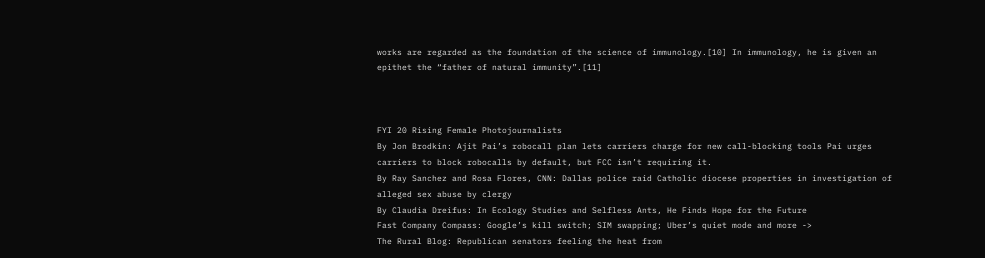works are regarded as the foundation of the science of immunology.[10] In immunology, he is given an epithet the “father of natural immunity”.[11]



FYI 20 Rising Female Photojournalists
By Jon Brodkin: Ajit Pai’s robocall plan lets carriers charge for new call-blocking tools Pai urges carriers to block robocalls by default, but FCC isn’t requiring it.
By Ray Sanchez and Rosa Flores, CNN: Dallas police raid Catholic diocese properties in investigation of alleged sex abuse by clergy
By Claudia Dreifus: In Ecology Studies and Selfless Ants, He Finds Hope for the Future
Fast Company Compass: Google’s kill switch; SIM swapping; Uber’s quiet mode and more ->
The Rural Blog: Republican senators feeling the heat from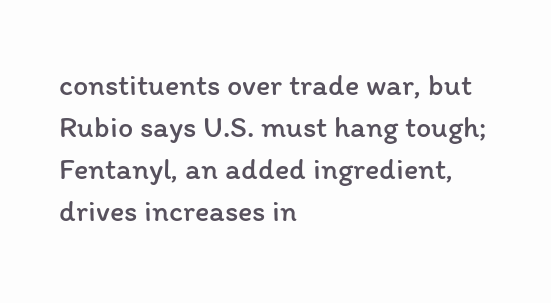constituents over trade war, but Rubio says U.S. must hang tough; Fentanyl, an added ingredient, drives increases in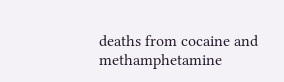deaths from cocaine and methamphetamine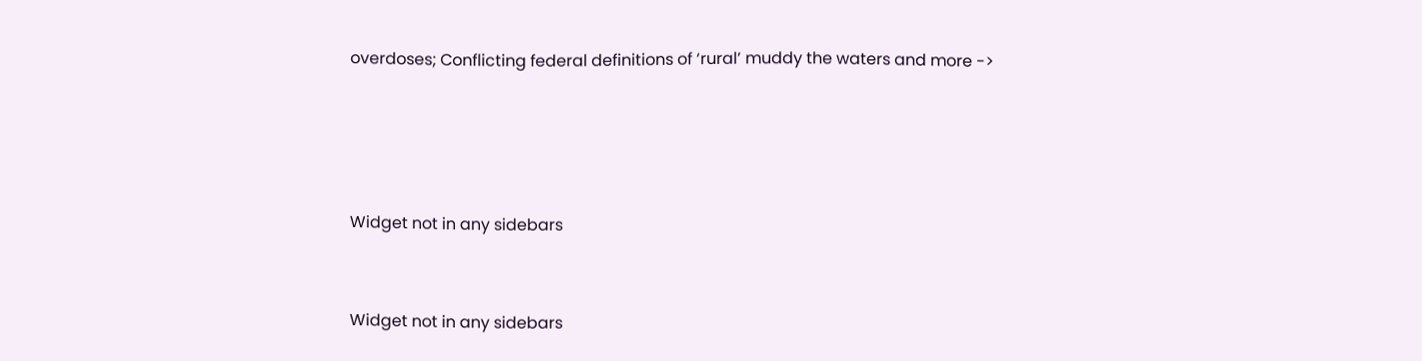overdoses; Conflicting federal definitions of ‘rural’ muddy the waters and more ->




Widget not in any sidebars


Widget not in any sidebars